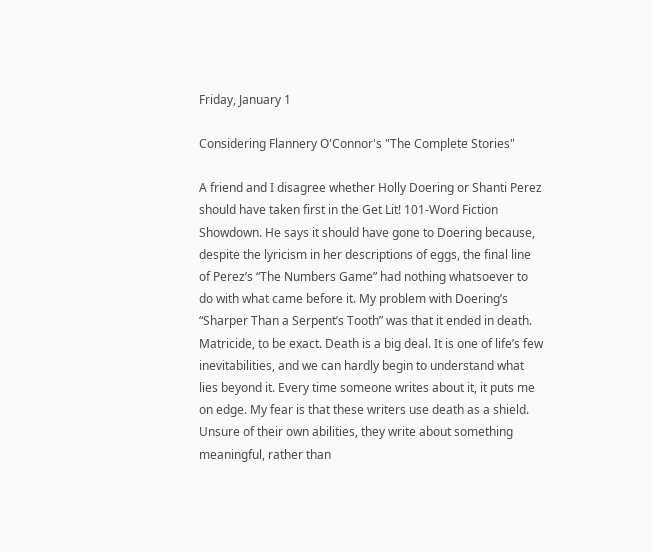Friday, January 1

Considering Flannery O'Connor's "The Complete Stories"

A friend and I disagree whether Holly Doering or Shanti Perez should have taken first in the Get Lit! 101-Word Fiction Showdown. He says it should have gone to Doering because, despite the lyricism in her descriptions of eggs, the final line of Perez’s “The Numbers Game” had nothing whatsoever to do with what came before it. My problem with Doering’s “Sharper Than a Serpent’s Tooth” was that it ended in death. Matricide, to be exact. Death is a big deal. It is one of life’s few inevitabilities, and we can hardly begin to understand what lies beyond it. Every time someone writes about it, it puts me on edge. My fear is that these writers use death as a shield. Unsure of their own abilities, they write about something meaningful, rather than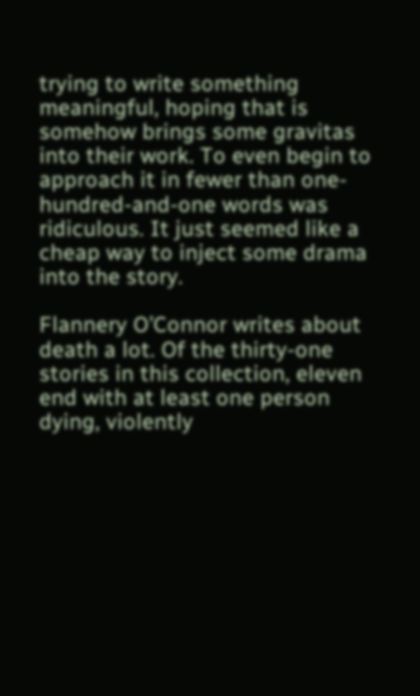trying to write something meaningful, hoping that is somehow brings some gravitas into their work. To even begin to approach it in fewer than one-hundred-and-one words was ridiculous. It just seemed like a cheap way to inject some drama into the story.

Flannery O’Connor writes about death a lot. Of the thirty-one stories in this collection, eleven end with at least one person dying, violently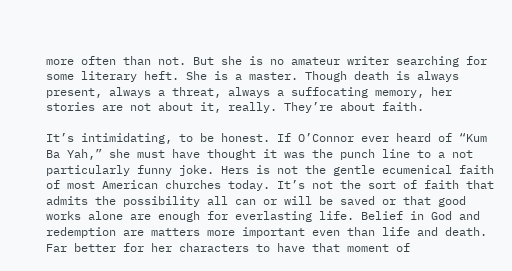more often than not. But she is no amateur writer searching for some literary heft. She is a master. Though death is always present, always a threat, always a suffocating memory, her stories are not about it, really. They’re about faith.

It’s intimidating, to be honest. If O’Connor ever heard of “Kum Ba Yah,” she must have thought it was the punch line to a not particularly funny joke. Hers is not the gentle ecumenical faith of most American churches today. It’s not the sort of faith that admits the possibility all can or will be saved or that good works alone are enough for everlasting life. Belief in God and redemption are matters more important even than life and death. Far better for her characters to have that moment of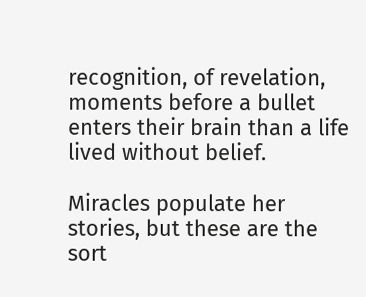recognition, of revelation, moments before a bullet enters their brain than a life lived without belief.

Miracles populate her stories, but these are the sort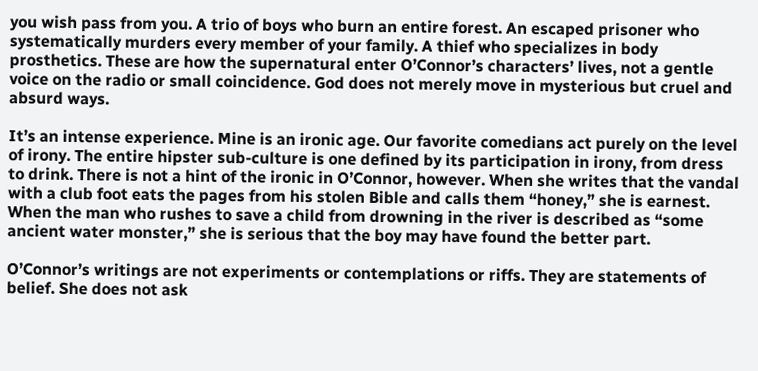you wish pass from you. A trio of boys who burn an entire forest. An escaped prisoner who systematically murders every member of your family. A thief who specializes in body prosthetics. These are how the supernatural enter O’Connor’s characters’ lives, not a gentle voice on the radio or small coincidence. God does not merely move in mysterious but cruel and absurd ways.

It’s an intense experience. Mine is an ironic age. Our favorite comedians act purely on the level of irony. The entire hipster sub-culture is one defined by its participation in irony, from dress to drink. There is not a hint of the ironic in O’Connor, however. When she writes that the vandal with a club foot eats the pages from his stolen Bible and calls them “honey,” she is earnest. When the man who rushes to save a child from drowning in the river is described as “some ancient water monster,” she is serious that the boy may have found the better part.

O’Connor’s writings are not experiments or contemplations or riffs. They are statements of belief. She does not ask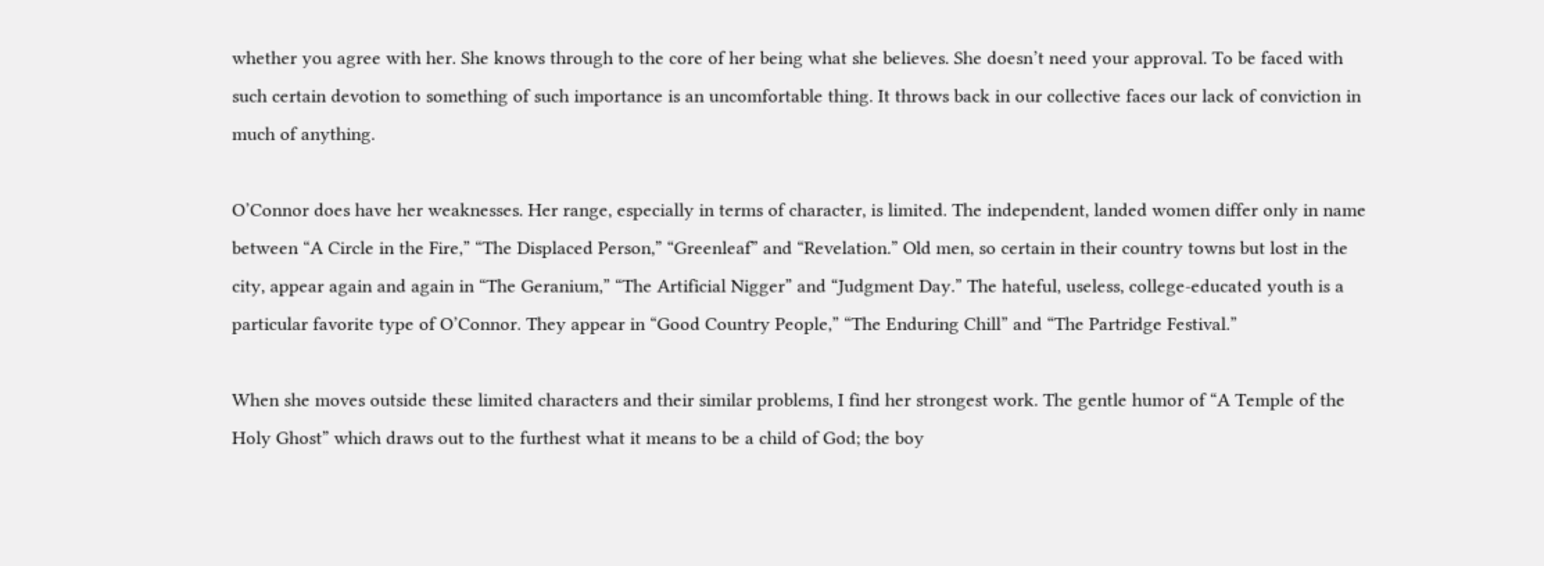whether you agree with her. She knows through to the core of her being what she believes. She doesn’t need your approval. To be faced with such certain devotion to something of such importance is an uncomfortable thing. It throws back in our collective faces our lack of conviction in much of anything.

O’Connor does have her weaknesses. Her range, especially in terms of character, is limited. The independent, landed women differ only in name between “A Circle in the Fire,” “The Displaced Person,” “Greenleaf” and “Revelation.” Old men, so certain in their country towns but lost in the city, appear again and again in “The Geranium,” “The Artificial Nigger” and “Judgment Day.” The hateful, useless, college-educated youth is a particular favorite type of O’Connor. They appear in “Good Country People,” “The Enduring Chill” and “The Partridge Festival.”

When she moves outside these limited characters and their similar problems, I find her strongest work. The gentle humor of “A Temple of the Holy Ghost” which draws out to the furthest what it means to be a child of God; the boy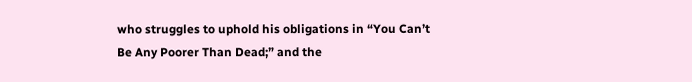who struggles to uphold his obligations in “You Can’t Be Any Poorer Than Dead;” and the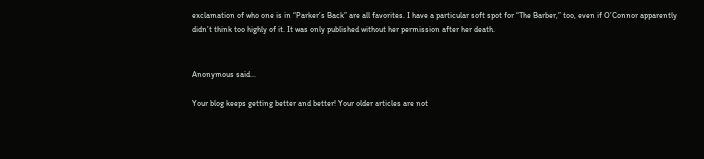exclamation of who one is in “Parker’s Back” are all favorites. I have a particular soft spot for “The Barber,” too, even if O’Connor apparently didn’t think too highly of it. It was only published without her permission after her death.


Anonymous said...

Your blog keeps getting better and better! Your older articles are not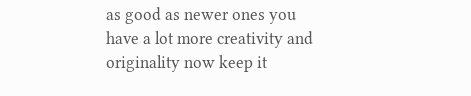as good as newer ones you have a lot more creativity and originality now keep it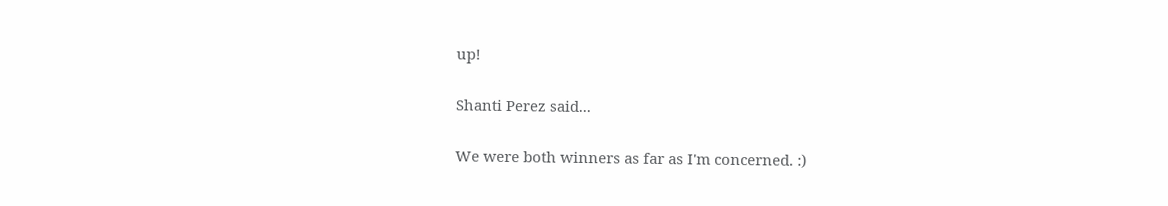up!

Shanti Perez said...

We were both winners as far as I'm concerned. :)